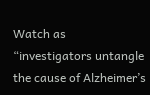Watch as “investigators untangle the cause of Alzheimer’s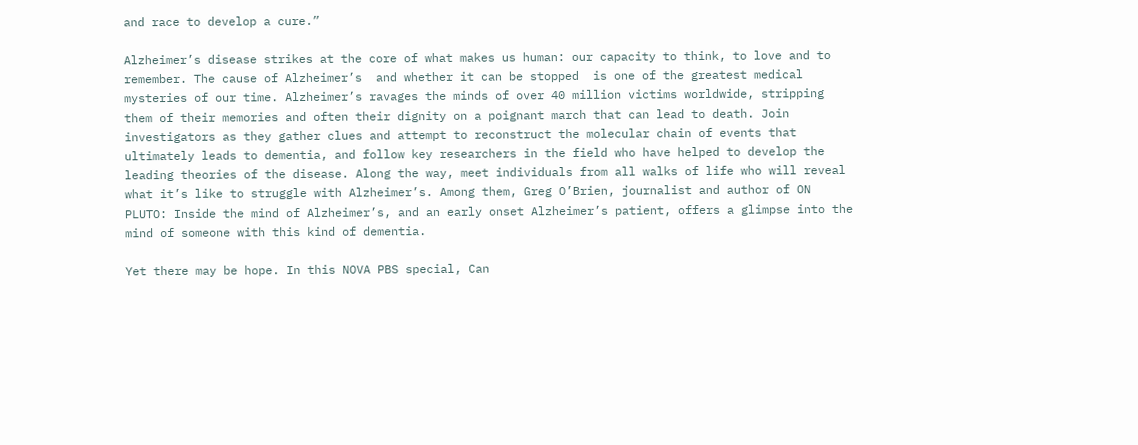and race to develop a cure.”

Alzheimer’s disease strikes at the core of what makes us human: our capacity to think, to love and to remember. The cause of Alzheimer’s  and whether it can be stopped  is one of the greatest medical mysteries of our time. Alzheimer’s ravages the minds of over 40 million victims worldwide, stripping them of their memories and often their dignity on a poignant march that can lead to death. Join investigators as they gather clues and attempt to reconstruct the molecular chain of events that ultimately leads to dementia, and follow key researchers in the field who have helped to develop the leading theories of the disease. Along the way, meet individuals from all walks of life who will reveal what it’s like to struggle with Alzheimer’s. Among them, Greg O’Brien, journalist and author of ON PLUTO: Inside the mind of Alzheimer’s, and an early onset Alzheimer’s patient, offers a glimpse into the mind of someone with this kind of dementia.

Yet there may be hope. In this NOVA PBS special, Can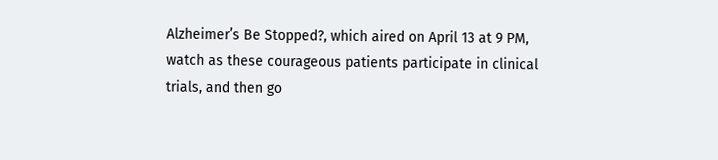Alzheimer’s Be Stopped?, which aired on April 13 at 9 PM, watch as these courageous patients participate in clinical trials, and then go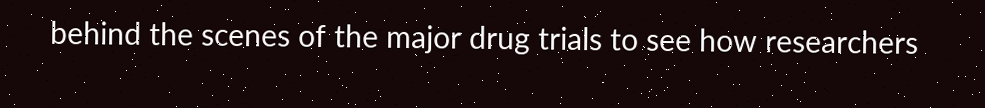behind the scenes of the major drug trials to see how researchers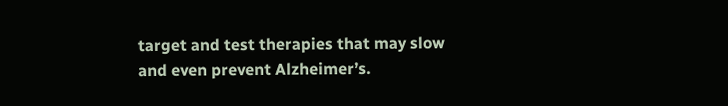target and test therapies that may slow and even prevent Alzheimer’s.